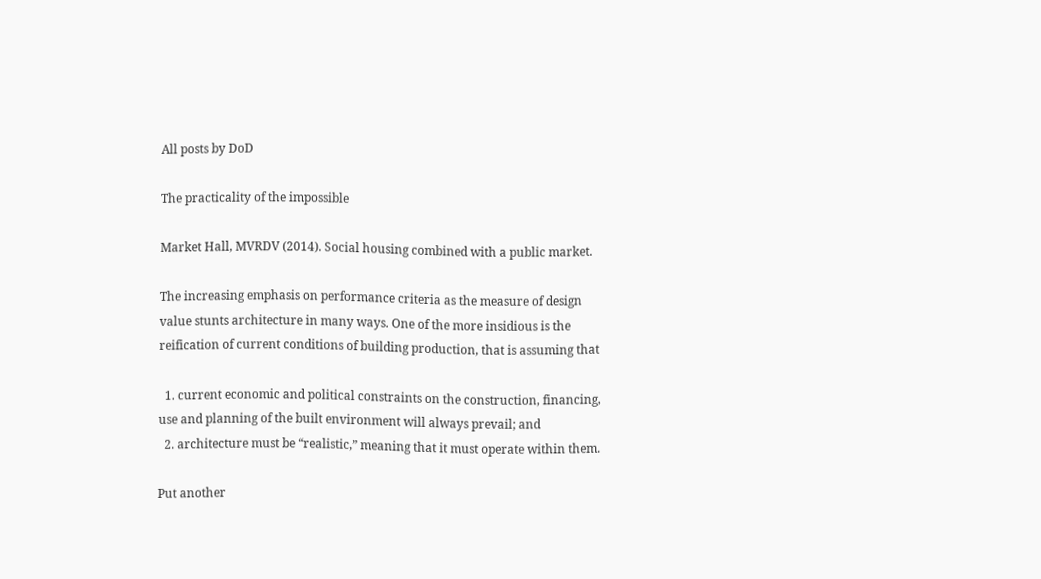All posts by DoD

The practicality of the impossible

Market Hall, MVRDV (2014). Social housing combined with a public market.

The increasing emphasis on performance criteria as the measure of design value stunts architecture in many ways. One of the more insidious is the reification of current conditions of building production, that is assuming that

  1. current economic and political constraints on the construction, financing, use and planning of the built environment will always prevail; and
  2. architecture must be “realistic,” meaning that it must operate within them.

Put another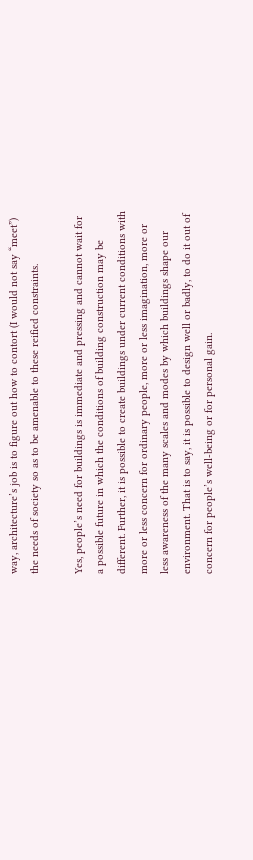way, architecture’s job is to figure out how to contort (I would not say “meet”) the needs of society so as to be amenable to these reified constraints.

Yes, people’s need for buildings is immediate and pressing and cannot wait for a possible future in which the conditions of building construction may be different. Further, it is possible to create buildings under current conditions with more or less concern for ordinary people, more or less imagination, more or less awareness of the many scales and modes by which buildings shape our environment. That is to say, it is possible to design well or badly, to do it out of concern for people’s well-being or for personal gain.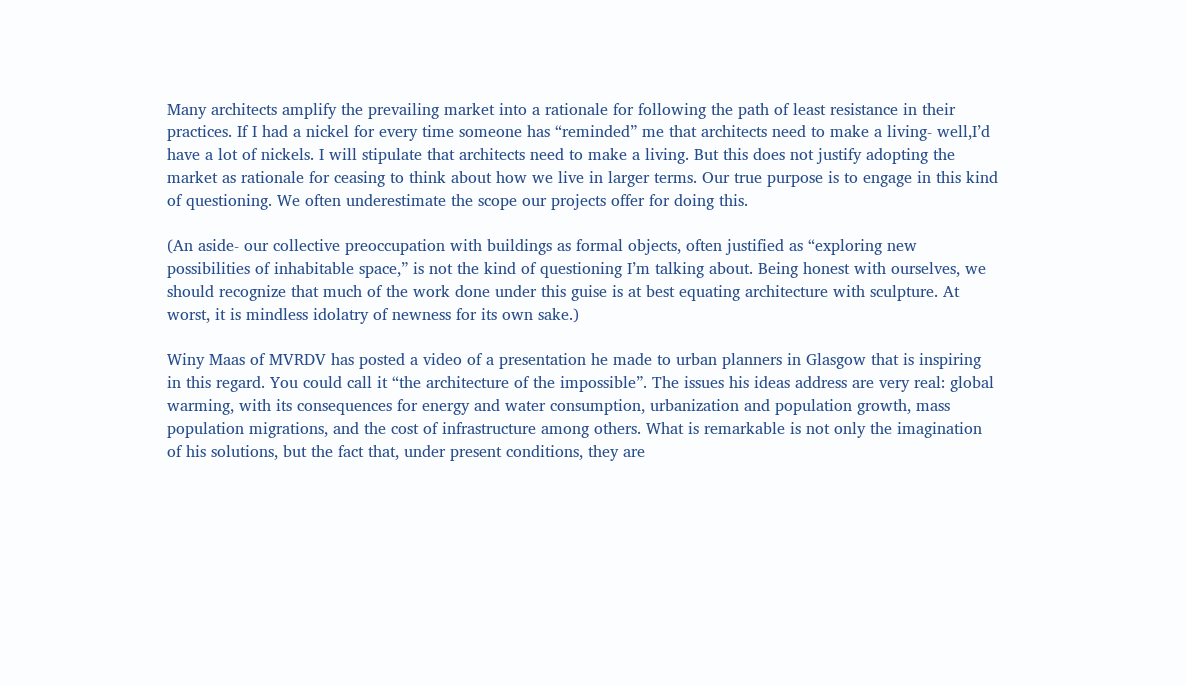Many architects amplify the prevailing market into a rationale for following the path of least resistance in their practices. If I had a nickel for every time someone has “reminded” me that architects need to make a living- well,I’d have a lot of nickels. I will stipulate that architects need to make a living. But this does not justify adopting the market as rationale for ceasing to think about how we live in larger terms. Our true purpose is to engage in this kind of questioning. We often underestimate the scope our projects offer for doing this.

(An aside- our collective preoccupation with buildings as formal objects, often justified as “exploring new possibilities of inhabitable space,” is not the kind of questioning I’m talking about. Being honest with ourselves, we should recognize that much of the work done under this guise is at best equating architecture with sculpture. At worst, it is mindless idolatry of newness for its own sake.)

Winy Maas of MVRDV has posted a video of a presentation he made to urban planners in Glasgow that is inspiring in this regard. You could call it “the architecture of the impossible”. The issues his ideas address are very real: global warming, with its consequences for energy and water consumption, urbanization and population growth, mass population migrations, and the cost of infrastructure among others. What is remarkable is not only the imagination of his solutions, but the fact that, under present conditions, they are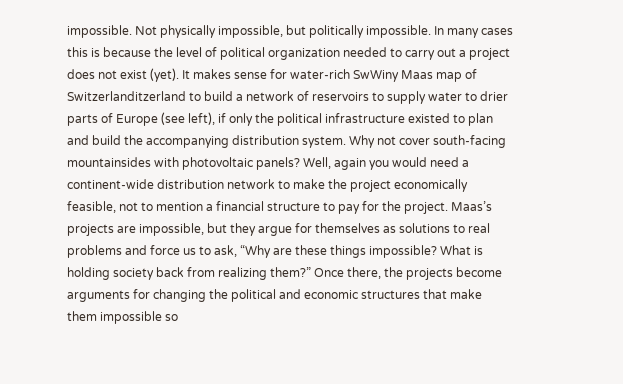impossible. Not physically impossible, but politically impossible. In many cases this is because the level of political organization needed to carry out a project does not exist (yet). It makes sense for water-rich SwWiny Maas map of Switzerlanditzerland to build a network of reservoirs to supply water to drier parts of Europe (see left), if only the political infrastructure existed to plan and build the accompanying distribution system. Why not cover south-facing mountainsides with photovoltaic panels? Well, again you would need a continent-wide distribution network to make the project economically feasible, not to mention a financial structure to pay for the project. Maas’s projects are impossible, but they argue for themselves as solutions to real problems and force us to ask, “Why are these things impossible? What is holding society back from realizing them?” Once there, the projects become arguments for changing the political and economic structures that make them impossible so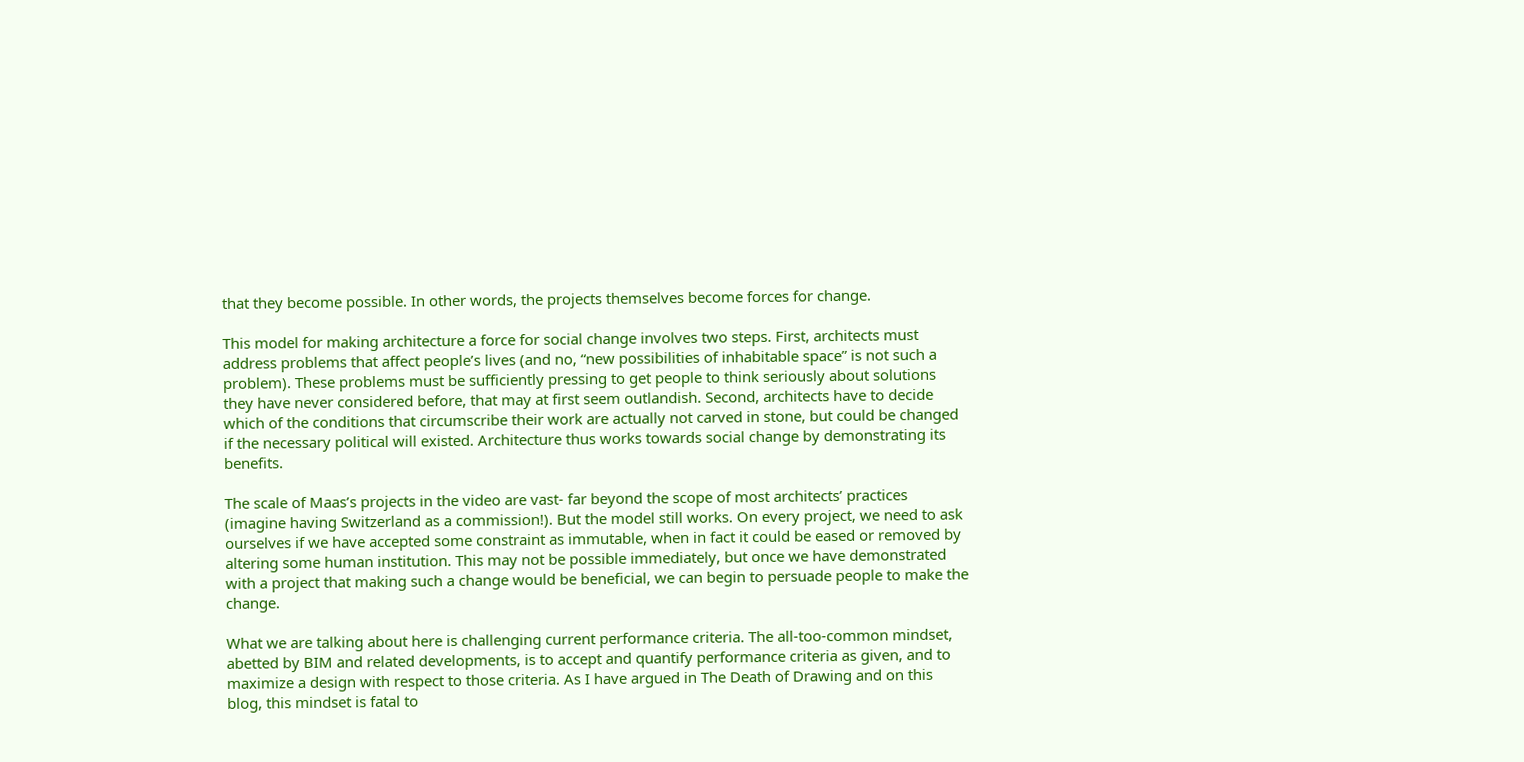that they become possible. In other words, the projects themselves become forces for change.

This model for making architecture a force for social change involves two steps. First, architects must address problems that affect people’s lives (and no, “new possibilities of inhabitable space” is not such a problem). These problems must be sufficiently pressing to get people to think seriously about solutions they have never considered before, that may at first seem outlandish. Second, architects have to decide which of the conditions that circumscribe their work are actually not carved in stone, but could be changed if the necessary political will existed. Architecture thus works towards social change by demonstrating its benefits.

The scale of Maas’s projects in the video are vast- far beyond the scope of most architects’ practices (imagine having Switzerland as a commission!). But the model still works. On every project, we need to ask ourselves if we have accepted some constraint as immutable, when in fact it could be eased or removed by altering some human institution. This may not be possible immediately, but once we have demonstrated with a project that making such a change would be beneficial, we can begin to persuade people to make the change.

What we are talking about here is challenging current performance criteria. The all-too-common mindset, abetted by BIM and related developments, is to accept and quantify performance criteria as given, and to maximize a design with respect to those criteria. As I have argued in The Death of Drawing and on this blog, this mindset is fatal to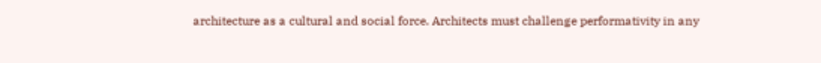architecture as a cultural and social force. Architects must challenge performativity in any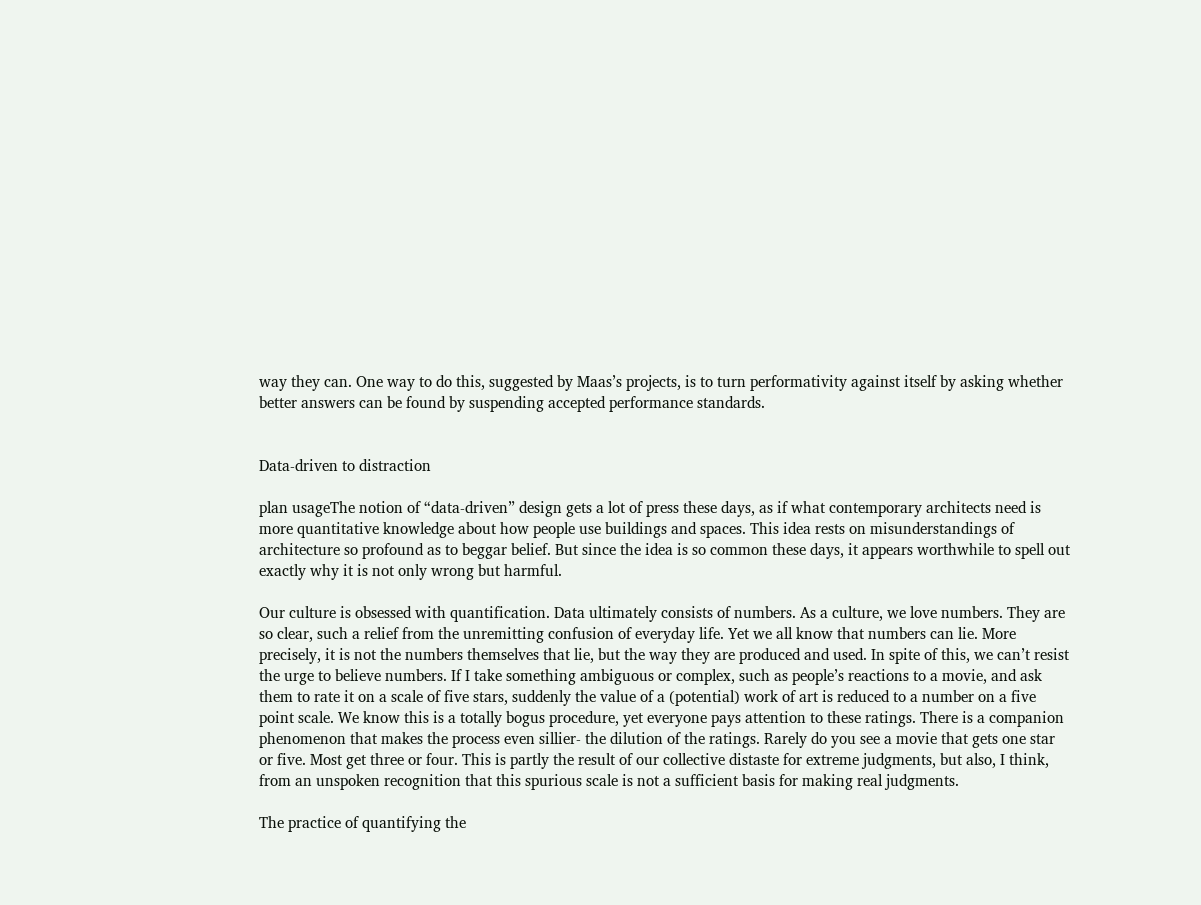way they can. One way to do this, suggested by Maas’s projects, is to turn performativity against itself by asking whether better answers can be found by suspending accepted performance standards.


Data-driven to distraction

plan usageThe notion of “data-driven” design gets a lot of press these days, as if what contemporary architects need is more quantitative knowledge about how people use buildings and spaces. This idea rests on misunderstandings of architecture so profound as to beggar belief. But since the idea is so common these days, it appears worthwhile to spell out exactly why it is not only wrong but harmful.

Our culture is obsessed with quantification. Data ultimately consists of numbers. As a culture, we love numbers. They are so clear, such a relief from the unremitting confusion of everyday life. Yet we all know that numbers can lie. More precisely, it is not the numbers themselves that lie, but the way they are produced and used. In spite of this, we can’t resist the urge to believe numbers. If I take something ambiguous or complex, such as people’s reactions to a movie, and ask them to rate it on a scale of five stars, suddenly the value of a (potential) work of art is reduced to a number on a five point scale. We know this is a totally bogus procedure, yet everyone pays attention to these ratings. There is a companion phenomenon that makes the process even sillier- the dilution of the ratings. Rarely do you see a movie that gets one star or five. Most get three or four. This is partly the result of our collective distaste for extreme judgments, but also, I think, from an unspoken recognition that this spurious scale is not a sufficient basis for making real judgments.

The practice of quantifying the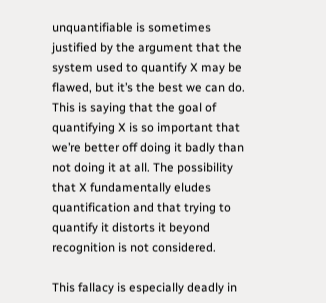unquantifiable is sometimes justified by the argument that the system used to quantify X may be flawed, but it’s the best we can do. This is saying that the goal of quantifying X is so important that we’re better off doing it badly than not doing it at all. The possibility that X fundamentally eludes quantification and that trying to quantify it distorts it beyond recognition is not considered.

This fallacy is especially deadly in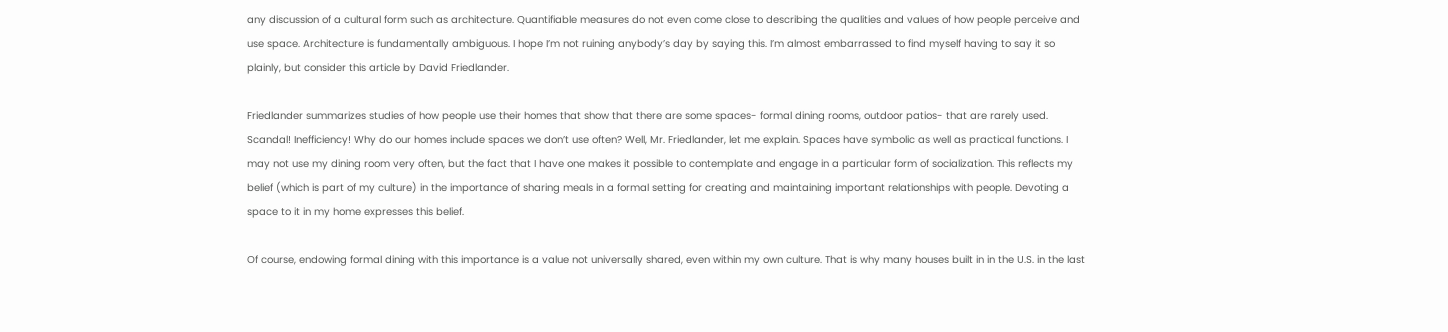any discussion of a cultural form such as architecture. Quantifiable measures do not even come close to describing the qualities and values of how people perceive and use space. Architecture is fundamentally ambiguous. I hope I’m not ruining anybody’s day by saying this. I’m almost embarrassed to find myself having to say it so plainly, but consider this article by David Friedlander.

Friedlander summarizes studies of how people use their homes that show that there are some spaces- formal dining rooms, outdoor patios- that are rarely used. Scandal! Inefficiency! Why do our homes include spaces we don’t use often? Well, Mr. Friedlander, let me explain. Spaces have symbolic as well as practical functions. I may not use my dining room very often, but the fact that I have one makes it possible to contemplate and engage in a particular form of socialization. This reflects my belief (which is part of my culture) in the importance of sharing meals in a formal setting for creating and maintaining important relationships with people. Devoting a space to it in my home expresses this belief.

Of course, endowing formal dining with this importance is a value not universally shared, even within my own culture. That is why many houses built in in the U.S. in the last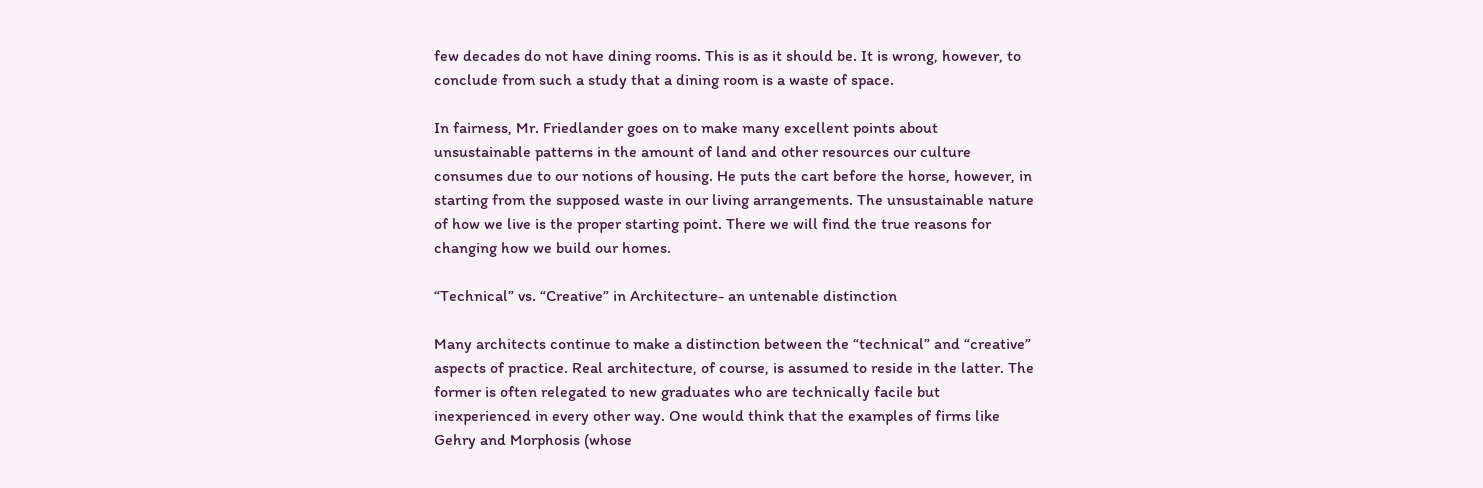few decades do not have dining rooms. This is as it should be. It is wrong, however, to conclude from such a study that a dining room is a waste of space.

In fairness, Mr. Friedlander goes on to make many excellent points about unsustainable patterns in the amount of land and other resources our culture consumes due to our notions of housing. He puts the cart before the horse, however, in starting from the supposed waste in our living arrangements. The unsustainable nature of how we live is the proper starting point. There we will find the true reasons for changing how we build our homes.

“Technical” vs. “Creative” in Architecture- an untenable distinction

Many architects continue to make a distinction between the “technical” and “creative” aspects of practice. Real architecture, of course, is assumed to reside in the latter. The former is often relegated to new graduates who are technically facile but inexperienced in every other way. One would think that the examples of firms like Gehry and Morphosis (whose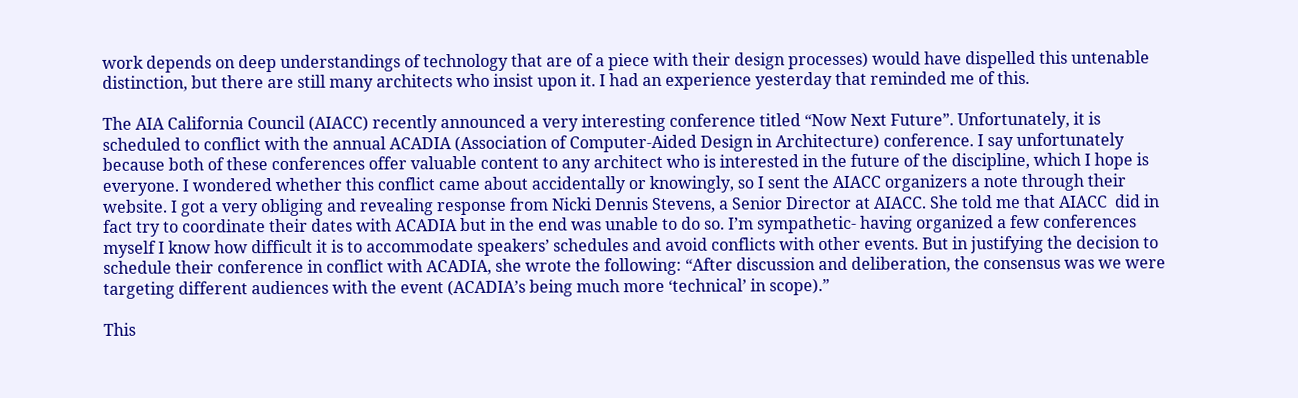work depends on deep understandings of technology that are of a piece with their design processes) would have dispelled this untenable distinction, but there are still many architects who insist upon it. I had an experience yesterday that reminded me of this.

The AIA California Council (AIACC) recently announced a very interesting conference titled “Now Next Future”. Unfortunately, it is scheduled to conflict with the annual ACADIA (Association of Computer-Aided Design in Architecture) conference. I say unfortunately because both of these conferences offer valuable content to any architect who is interested in the future of the discipline, which I hope is everyone. I wondered whether this conflict came about accidentally or knowingly, so I sent the AIACC organizers a note through their website. I got a very obliging and revealing response from Nicki Dennis Stevens, a Senior Director at AIACC. She told me that AIACC  did in fact try to coordinate their dates with ACADIA but in the end was unable to do so. I’m sympathetic- having organized a few conferences myself I know how difficult it is to accommodate speakers’ schedules and avoid conflicts with other events. But in justifying the decision to schedule their conference in conflict with ACADIA, she wrote the following: “After discussion and deliberation, the consensus was we were targeting different audiences with the event (ACADIA’s being much more ‘technical’ in scope).”

This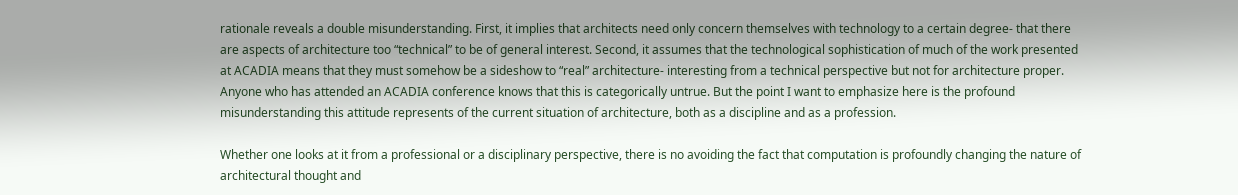rationale reveals a double misunderstanding. First, it implies that architects need only concern themselves with technology to a certain degree- that there are aspects of architecture too “technical” to be of general interest. Second, it assumes that the technological sophistication of much of the work presented at ACADIA means that they must somehow be a sideshow to “real” architecture- interesting from a technical perspective but not for architecture proper. Anyone who has attended an ACADIA conference knows that this is categorically untrue. But the point I want to emphasize here is the profound misunderstanding this attitude represents of the current situation of architecture, both as a discipline and as a profession.

Whether one looks at it from a professional or a disciplinary perspective, there is no avoiding the fact that computation is profoundly changing the nature of architectural thought and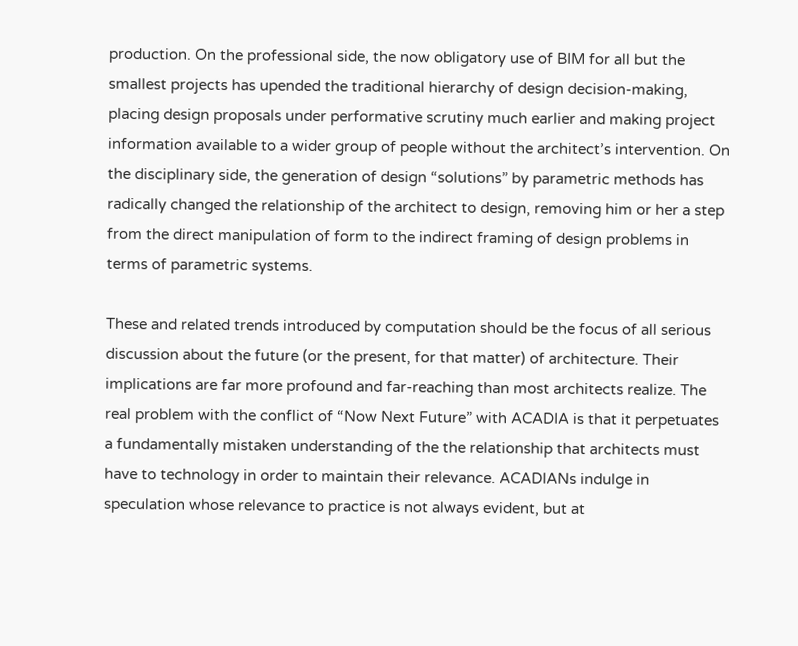production. On the professional side, the now obligatory use of BIM for all but the smallest projects has upended the traditional hierarchy of design decision-making, placing design proposals under performative scrutiny much earlier and making project information available to a wider group of people without the architect’s intervention. On the disciplinary side, the generation of design “solutions” by parametric methods has radically changed the relationship of the architect to design, removing him or her a step from the direct manipulation of form to the indirect framing of design problems in terms of parametric systems.

These and related trends introduced by computation should be the focus of all serious discussion about the future (or the present, for that matter) of architecture. Their implications are far more profound and far-reaching than most architects realize. The real problem with the conflict of “Now Next Future” with ACADIA is that it perpetuates a fundamentally mistaken understanding of the the relationship that architects must have to technology in order to maintain their relevance. ACADIANs indulge in speculation whose relevance to practice is not always evident, but at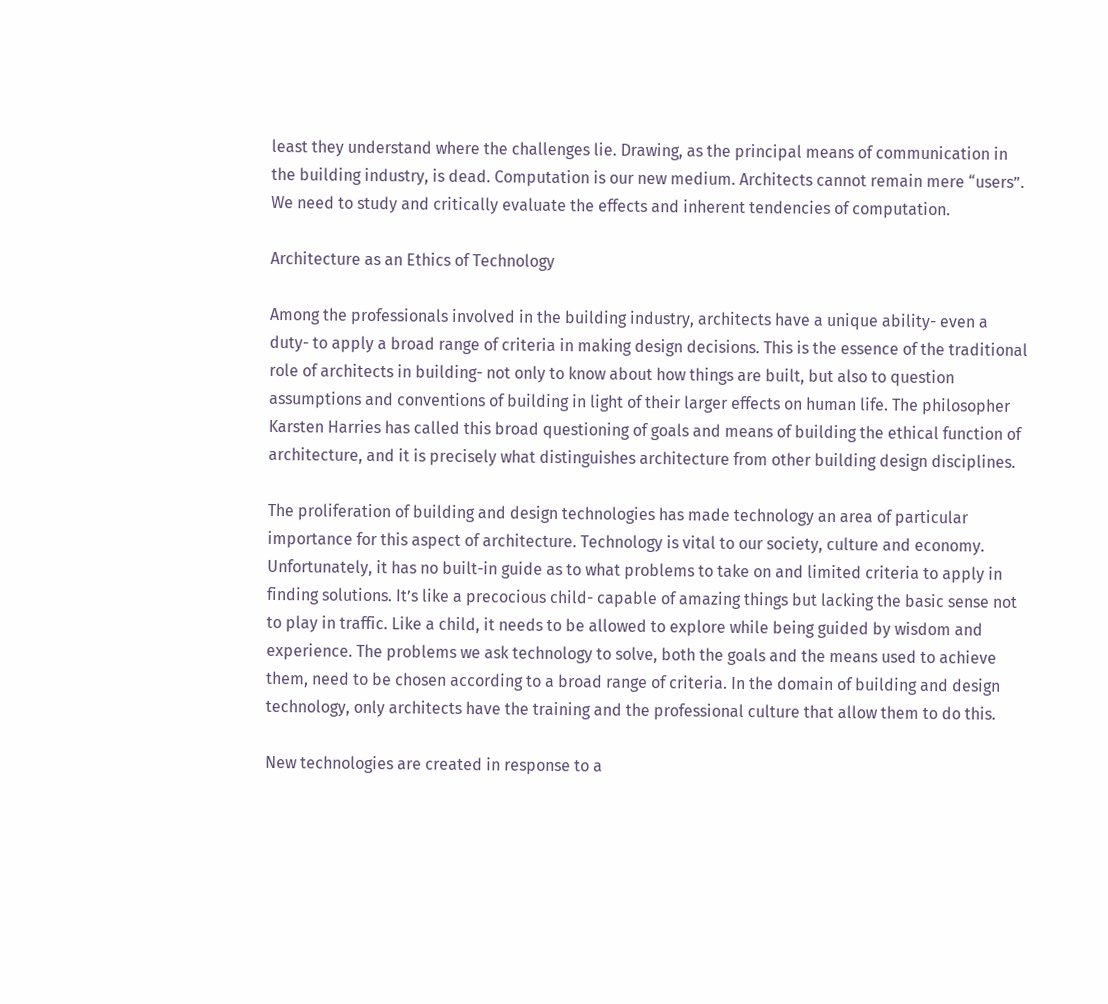least they understand where the challenges lie. Drawing, as the principal means of communication in the building industry, is dead. Computation is our new medium. Architects cannot remain mere “users”. We need to study and critically evaluate the effects and inherent tendencies of computation.

Architecture as an Ethics of Technology

Among the professionals involved in the building industry, architects have a unique ability- even a duty- to apply a broad range of criteria in making design decisions. This is the essence of the traditional role of architects in building- not only to know about how things are built, but also to question assumptions and conventions of building in light of their larger effects on human life. The philosopher Karsten Harries has called this broad questioning of goals and means of building the ethical function of architecture, and it is precisely what distinguishes architecture from other building design disciplines.

The proliferation of building and design technologies has made technology an area of particular importance for this aspect of architecture. Technology is vital to our society, culture and economy. Unfortunately, it has no built-in guide as to what problems to take on and limited criteria to apply in finding solutions. It’s like a precocious child- capable of amazing things but lacking the basic sense not to play in traffic. Like a child, it needs to be allowed to explore while being guided by wisdom and experience. The problems we ask technology to solve, both the goals and the means used to achieve them, need to be chosen according to a broad range of criteria. In the domain of building and design technology, only architects have the training and the professional culture that allow them to do this.

New technologies are created in response to a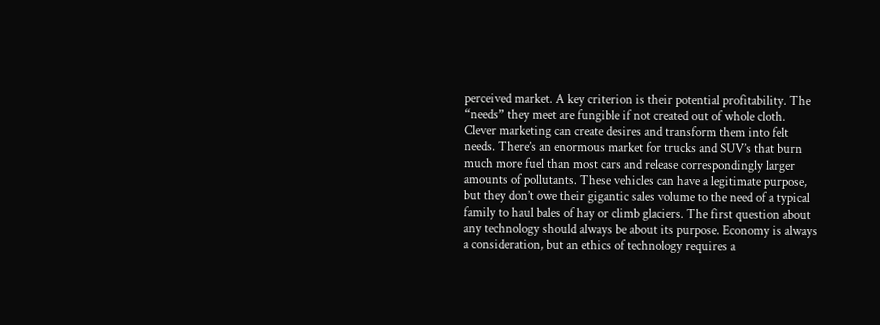perceived market. A key criterion is their potential profitability. The “needs” they meet are fungible if not created out of whole cloth. Clever marketing can create desires and transform them into felt needs. There’s an enormous market for trucks and SUV’s that burn much more fuel than most cars and release correspondingly larger amounts of pollutants. These vehicles can have a legitimate purpose, but they don’t owe their gigantic sales volume to the need of a typical family to haul bales of hay or climb glaciers. The first question about any technology should always be about its purpose. Economy is always a consideration, but an ethics of technology requires a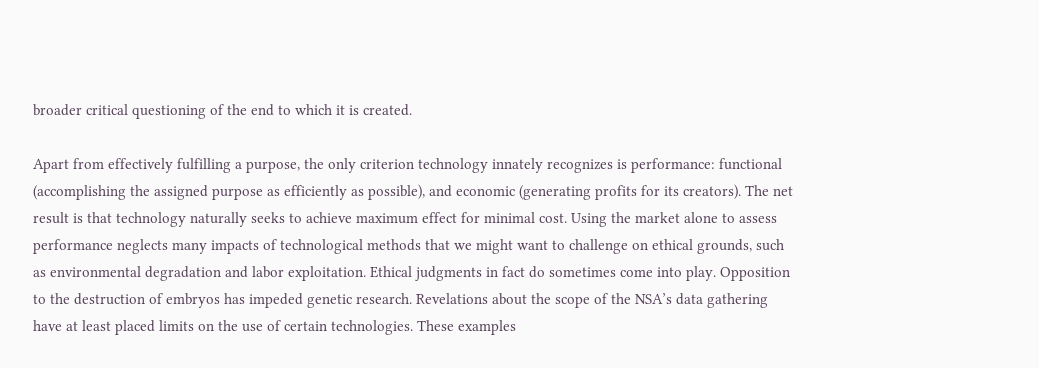broader critical questioning of the end to which it is created.

Apart from effectively fulfilling a purpose, the only criterion technology innately recognizes is performance: functional (accomplishing the assigned purpose as efficiently as possible), and economic (generating profits for its creators). The net result is that technology naturally seeks to achieve maximum effect for minimal cost. Using the market alone to assess performance neglects many impacts of technological methods that we might want to challenge on ethical grounds, such as environmental degradation and labor exploitation. Ethical judgments in fact do sometimes come into play. Opposition to the destruction of embryos has impeded genetic research. Revelations about the scope of the NSA’s data gathering have at least placed limits on the use of certain technologies. These examples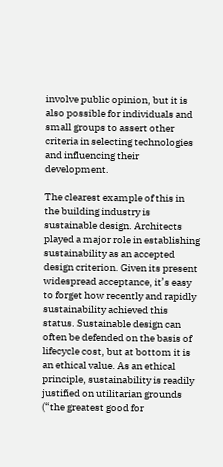involve public opinion, but it is also possible for individuals and small groups to assert other criteria in selecting technologies and influencing their development.

The clearest example of this in the building industry is sustainable design. Architects played a major role in establishing sustainability as an accepted design criterion. Given its present widespread acceptance, it’s easy to forget how recently and rapidly sustainability achieved this status. Sustainable design can often be defended on the basis of lifecycle cost, but at bottom it is an ethical value. As an ethical principle, sustainability is readily justified on utilitarian grounds (“the greatest good for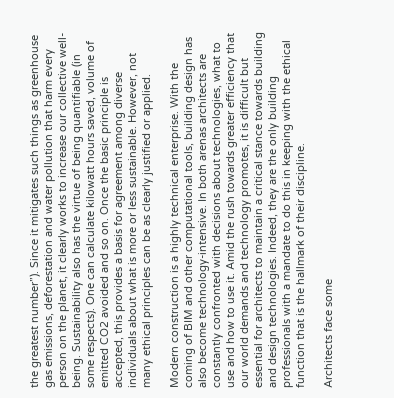the greatest number”). Since it mitigates such things as greenhouse gas emissions, deforestation and water pollution that harm every person on the planet, it clearly works to increase our collective well-being. Sustainability also has the virtue of being quantifiable (in some respects). One can calculate kilowatt hours saved, volume of emitted CO2 avoided and so on. Once the basic principle is accepted, this provides a basis for agreement among diverse individuals about what is more or less sustainable. However, not many ethical principles can be as clearly justified or applied.

Modern construction is a highly technical enterprise. With the coming of BIM and other computational tools, building design has also become technology-intensive. In both arenas architects are constantly confronted with decisions about technologies, what to use and how to use it. Amid the rush towards greater efficiency that our world demands and technology promotes, it is difficult but essential for architects to maintain a critical stance towards building and design technologies. Indeed, they are the only building professionals with a mandate to do this in keeping with the ethical function that is the hallmark of their discipline.

Architects face some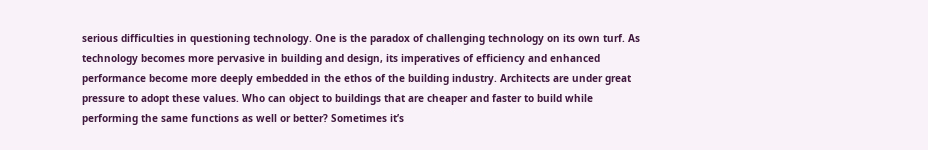serious difficulties in questioning technology. One is the paradox of challenging technology on its own turf. As technology becomes more pervasive in building and design, its imperatives of efficiency and enhanced performance become more deeply embedded in the ethos of the building industry. Architects are under great pressure to adopt these values. Who can object to buildings that are cheaper and faster to build while performing the same functions as well or better? Sometimes it’s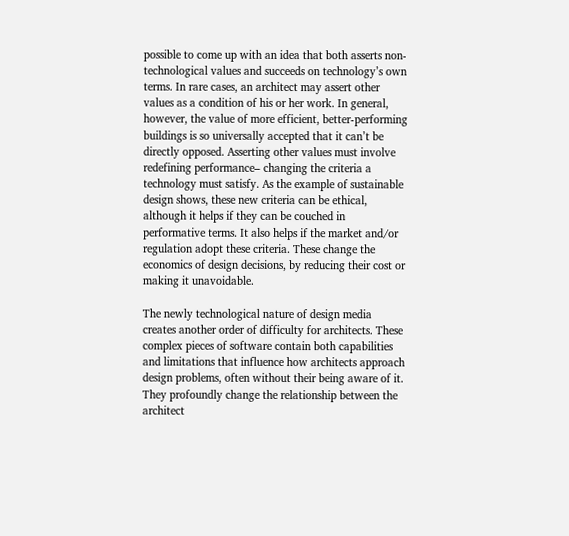possible to come up with an idea that both asserts non-technological values and succeeds on technology’s own terms. In rare cases, an architect may assert other values as a condition of his or her work. In general, however, the value of more efficient, better-performing buildings is so universally accepted that it can’t be directly opposed. Asserting other values must involve redefining performance– changing the criteria a technology must satisfy. As the example of sustainable design shows, these new criteria can be ethical, although it helps if they can be couched in performative terms. It also helps if the market and/or regulation adopt these criteria. These change the economics of design decisions, by reducing their cost or making it unavoidable.

The newly technological nature of design media creates another order of difficulty for architects. These complex pieces of software contain both capabilities and limitations that influence how architects approach design problems, often without their being aware of it. They profoundly change the relationship between the architect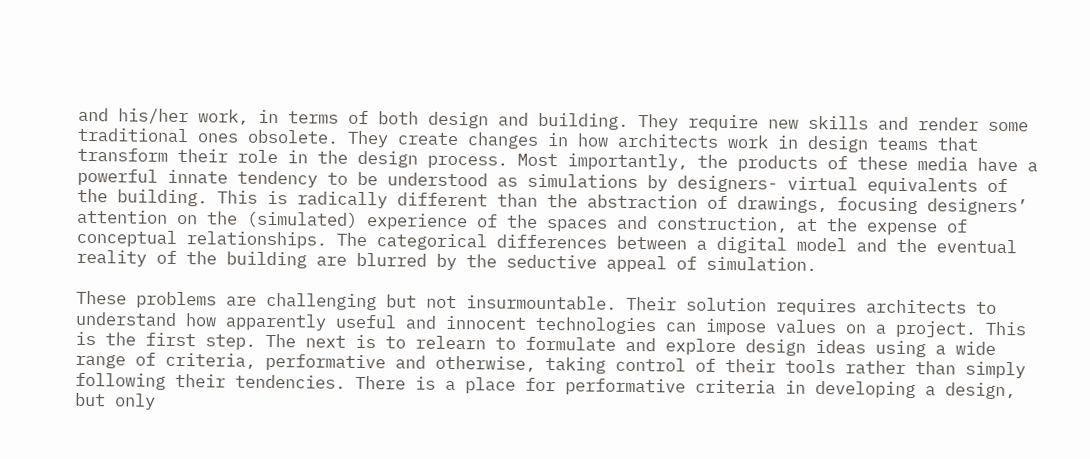and his/her work, in terms of both design and building. They require new skills and render some traditional ones obsolete. They create changes in how architects work in design teams that transform their role in the design process. Most importantly, the products of these media have a powerful innate tendency to be understood as simulations by designers- virtual equivalents of the building. This is radically different than the abstraction of drawings, focusing designers’ attention on the (simulated) experience of the spaces and construction, at the expense of conceptual relationships. The categorical differences between a digital model and the eventual reality of the building are blurred by the seductive appeal of simulation.

These problems are challenging but not insurmountable. Their solution requires architects to understand how apparently useful and innocent technologies can impose values on a project. This is the first step. The next is to relearn to formulate and explore design ideas using a wide range of criteria, performative and otherwise, taking control of their tools rather than simply following their tendencies. There is a place for performative criteria in developing a design, but only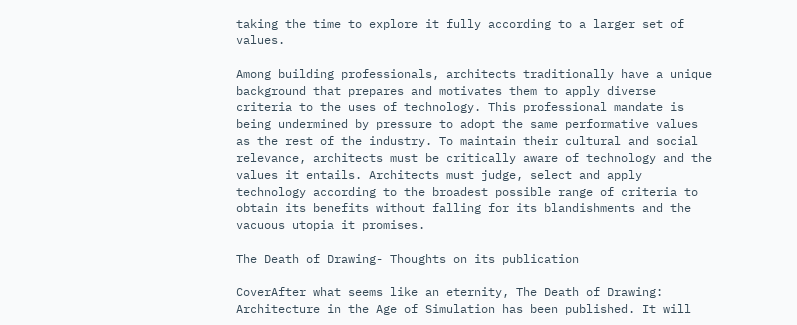taking the time to explore it fully according to a larger set of values.

Among building professionals, architects traditionally have a unique background that prepares and motivates them to apply diverse criteria to the uses of technology. This professional mandate is being undermined by pressure to adopt the same performative values as the rest of the industry. To maintain their cultural and social relevance, architects must be critically aware of technology and the values it entails. Architects must judge, select and apply technology according to the broadest possible range of criteria to obtain its benefits without falling for its blandishments and the vacuous utopia it promises.

The Death of Drawing- Thoughts on its publication

CoverAfter what seems like an eternity, The Death of Drawing: Architecture in the Age of Simulation has been published. It will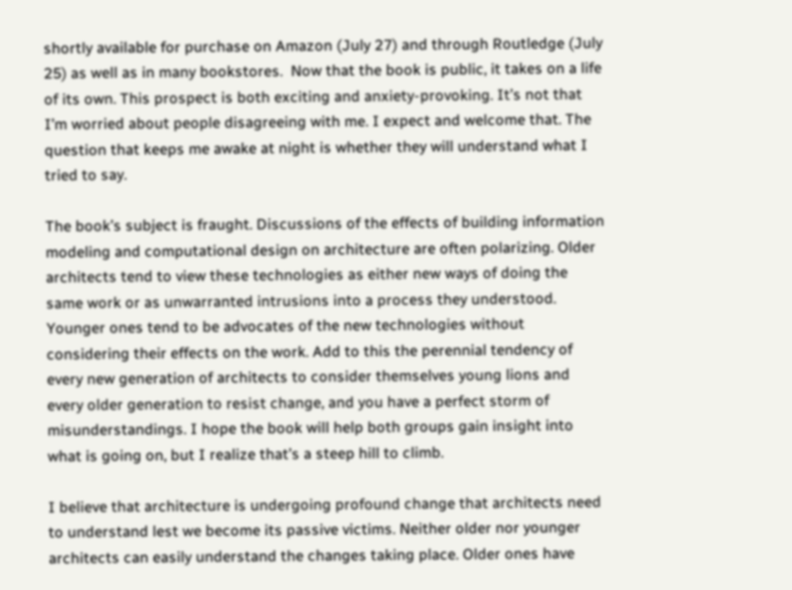shortly available for purchase on Amazon (July 27) and through Routledge (July 25) as well as in many bookstores.  Now that the book is public, it takes on a life of its own. This prospect is both exciting and anxiety-provoking. It’s not that I’m worried about people disagreeing with me. I expect and welcome that. The question that keeps me awake at night is whether they will understand what I tried to say.

The book’s subject is fraught. Discussions of the effects of building information modeling and computational design on architecture are often polarizing. Older architects tend to view these technologies as either new ways of doing the same work or as unwarranted intrusions into a process they understood. Younger ones tend to be advocates of the new technologies without considering their effects on the work. Add to this the perennial tendency of every new generation of architects to consider themselves young lions and every older generation to resist change, and you have a perfect storm of misunderstandings. I hope the book will help both groups gain insight into what is going on, but I realize that’s a steep hill to climb.

I believe that architecture is undergoing profound change that architects need to understand lest we become its passive victims. Neither older nor younger architects can easily understand the changes taking place. Older ones have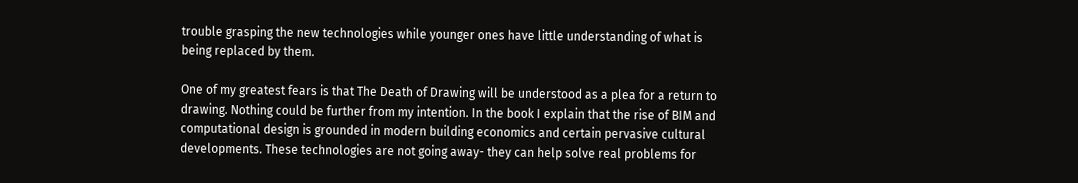trouble grasping the new technologies while younger ones have little understanding of what is being replaced by them.

One of my greatest fears is that The Death of Drawing will be understood as a plea for a return to drawing. Nothing could be further from my intention. In the book I explain that the rise of BIM and computational design is grounded in modern building economics and certain pervasive cultural developments. These technologies are not going away- they can help solve real problems for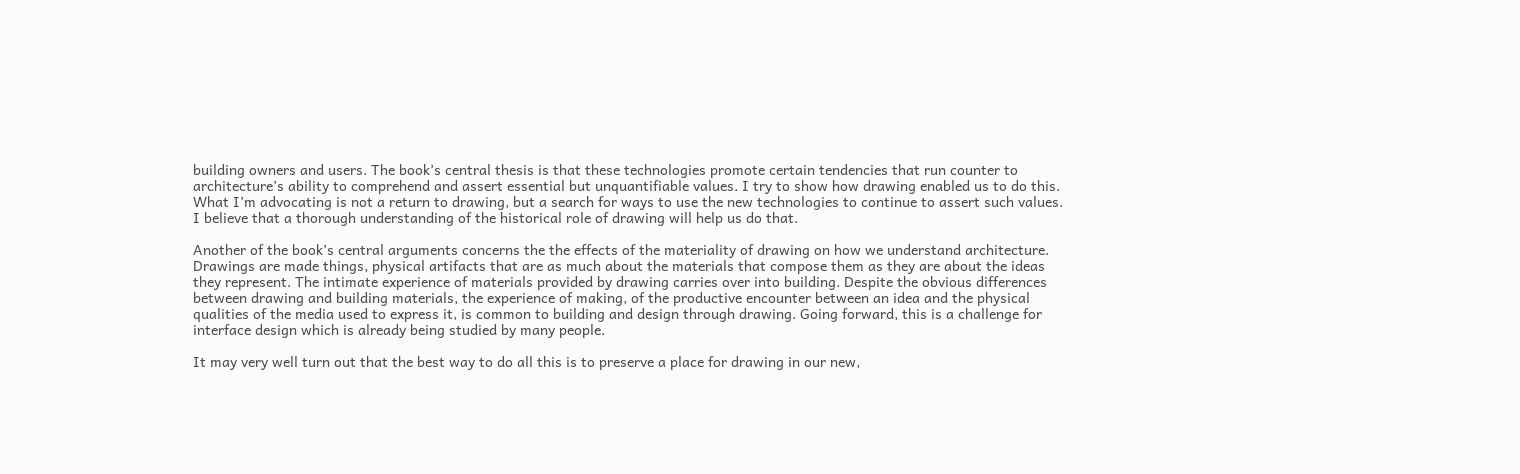building owners and users. The book’s central thesis is that these technologies promote certain tendencies that run counter to architecture’s ability to comprehend and assert essential but unquantifiable values. I try to show how drawing enabled us to do this. What I’m advocating is not a return to drawing, but a search for ways to use the new technologies to continue to assert such values. I believe that a thorough understanding of the historical role of drawing will help us do that.

Another of the book’s central arguments concerns the the effects of the materiality of drawing on how we understand architecture. Drawings are made things, physical artifacts that are as much about the materials that compose them as they are about the ideas they represent. The intimate experience of materials provided by drawing carries over into building. Despite the obvious differences between drawing and building materials, the experience of making, of the productive encounter between an idea and the physical qualities of the media used to express it, is common to building and design through drawing. Going forward, this is a challenge for interface design which is already being studied by many people.

It may very well turn out that the best way to do all this is to preserve a place for drawing in our new,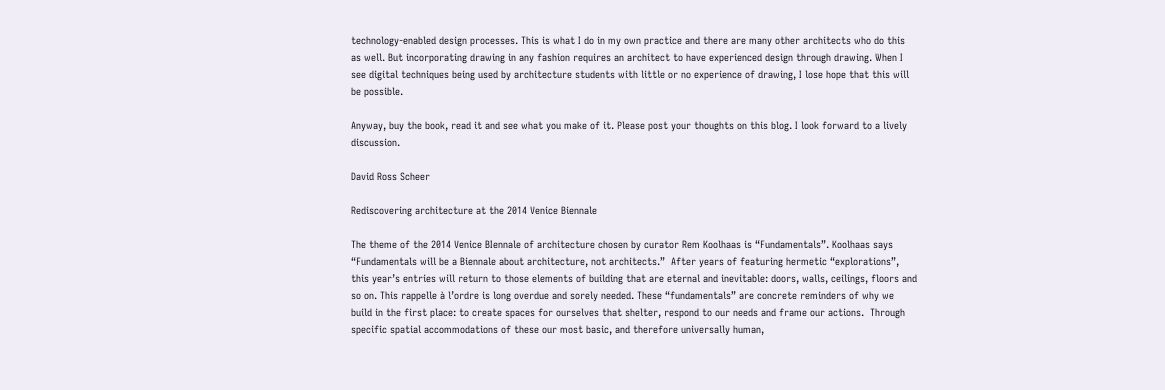technology-enabled design processes. This is what I do in my own practice and there are many other architects who do this as well. But incorporating drawing in any fashion requires an architect to have experienced design through drawing. When I see digital techniques being used by architecture students with little or no experience of drawing, I lose hope that this will be possible.

Anyway, buy the book, read it and see what you make of it. Please post your thoughts on this blog. I look forward to a lively discussion.

David Ross Scheer

Rediscovering architecture at the 2014 Venice Biennale

The theme of the 2014 Venice BIennale of architecture chosen by curator Rem Koolhaas is “Fundamentals”. Koolhaas says “Fundamentals will be a Biennale about architecture, not architects.”  After years of featuring hermetic “explorations”, this year’s entries will return to those elements of building that are eternal and inevitable: doors, walls, ceilings, floors and so on. This rappelle à l’ordre is long overdue and sorely needed. These “fundamentals” are concrete reminders of why we build in the first place: to create spaces for ourselves that shelter, respond to our needs and frame our actions.  Through specific spatial accommodations of these our most basic, and therefore universally human,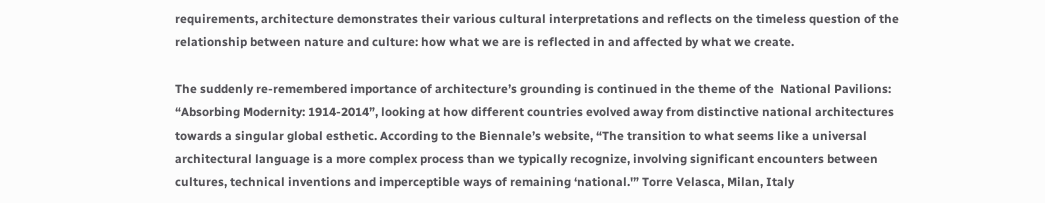requirements, architecture demonstrates their various cultural interpretations and reflects on the timeless question of the relationship between nature and culture: how what we are is reflected in and affected by what we create.

The suddenly re-remembered importance of architecture’s grounding is continued in the theme of the  National Pavilions: “Absorbing Modernity: 1914-2014”, looking at how different countries evolved away from distinctive national architectures towards a singular global esthetic. According to the Biennale’s website, “The transition to what seems like a universal architectural language is a more complex process than we typically recognize, involving significant encounters between cultures, technical inventions and imperceptible ways of remaining ‘national.'” Torre Velasca, Milan, Italy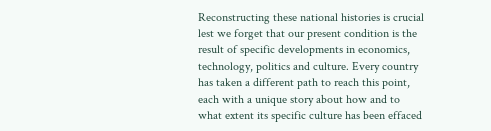Reconstructing these national histories is crucial lest we forget that our present condition is the result of specific developments in economics, technology, politics and culture. Every country has taken a different path to reach this point, each with a unique story about how and to what extent its specific culture has been effaced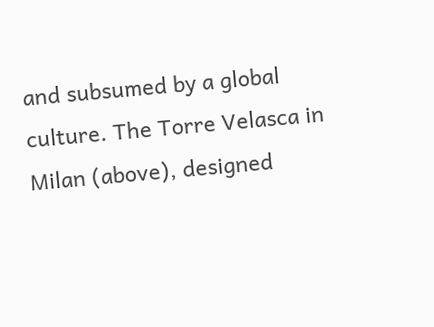and subsumed by a global culture. The Torre Velasca in Milan (above), designed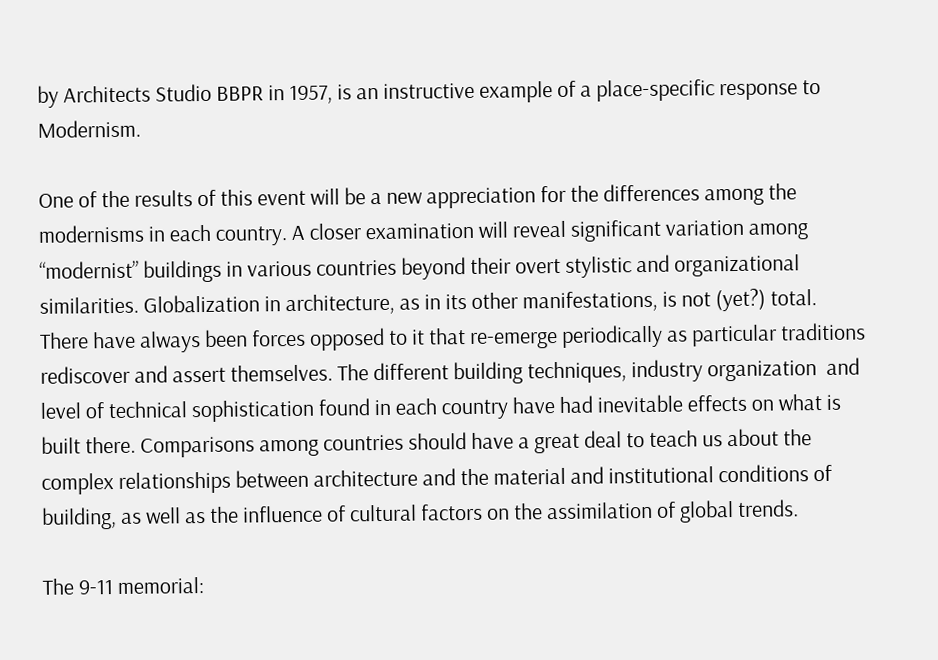by Architects Studio BBPR in 1957, is an instructive example of a place-specific response to Modernism.

One of the results of this event will be a new appreciation for the differences among the modernisms in each country. A closer examination will reveal significant variation among “modernist” buildings in various countries beyond their overt stylistic and organizational similarities. Globalization in architecture, as in its other manifestations, is not (yet?) total. There have always been forces opposed to it that re-emerge periodically as particular traditions rediscover and assert themselves. The different building techniques, industry organization  and level of technical sophistication found in each country have had inevitable effects on what is built there. Comparisons among countries should have a great deal to teach us about the complex relationships between architecture and the material and institutional conditions of building, as well as the influence of cultural factors on the assimilation of global trends.

The 9-11 memorial: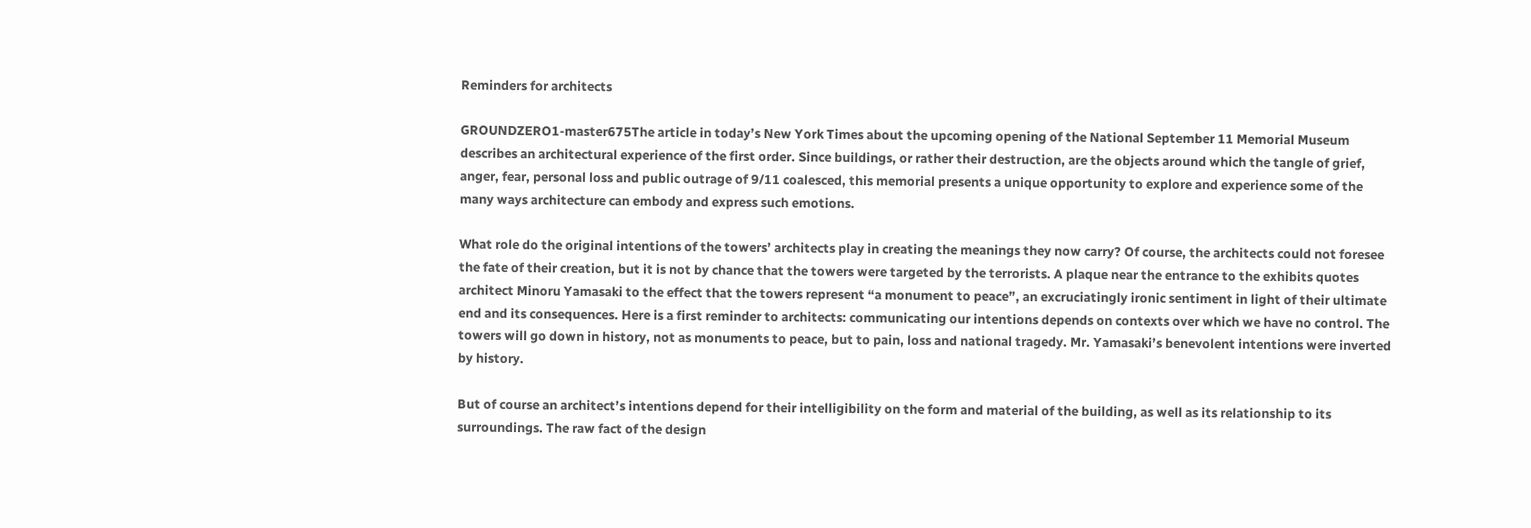Reminders for architects

GROUNDZERO1-master675The article in today’s New York Times about the upcoming opening of the National September 11 Memorial Museum describes an architectural experience of the first order. Since buildings, or rather their destruction, are the objects around which the tangle of grief, anger, fear, personal loss and public outrage of 9/11 coalesced, this memorial presents a unique opportunity to explore and experience some of the many ways architecture can embody and express such emotions.

What role do the original intentions of the towers’ architects play in creating the meanings they now carry? Of course, the architects could not foresee the fate of their creation, but it is not by chance that the towers were targeted by the terrorists. A plaque near the entrance to the exhibits quotes architect Minoru Yamasaki to the effect that the towers represent “a monument to peace”, an excruciatingly ironic sentiment in light of their ultimate end and its consequences. Here is a first reminder to architects: communicating our intentions depends on contexts over which we have no control. The towers will go down in history, not as monuments to peace, but to pain, loss and national tragedy. Mr. Yamasaki’s benevolent intentions were inverted by history.

But of course an architect’s intentions depend for their intelligibility on the form and material of the building, as well as its relationship to its surroundings. The raw fact of the design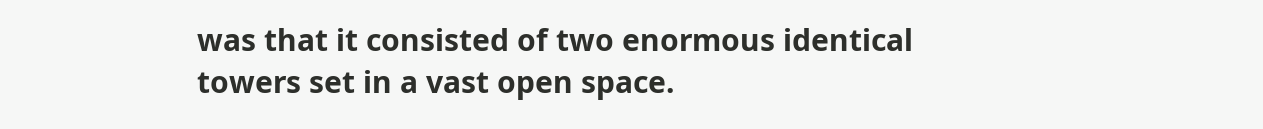was that it consisted of two enormous identical towers set in a vast open space.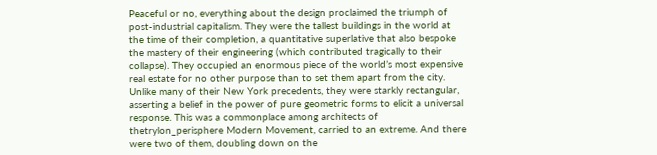Peaceful or no, everything about the design proclaimed the triumph of post-industrial capitalism. They were the tallest buildings in the world at the time of their completion, a quantitative superlative that also bespoke the mastery of their engineering (which contributed tragically to their collapse). They occupied an enormous piece of the world’s most expensive real estate for no other purpose than to set them apart from the city. Unlike many of their New York precedents, they were starkly rectangular, asserting a belief in the power of pure geometric forms to elicit a universal response. This was a commonplace among architects of thetrylon_perisphere Modern Movement, carried to an extreme. And there were two of them, doubling down on the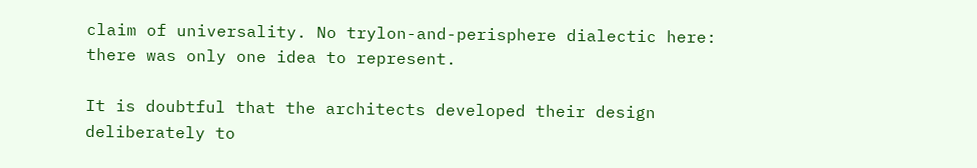claim of universality. No trylon-and-perisphere dialectic here: there was only one idea to represent.

It is doubtful that the architects developed their design deliberately to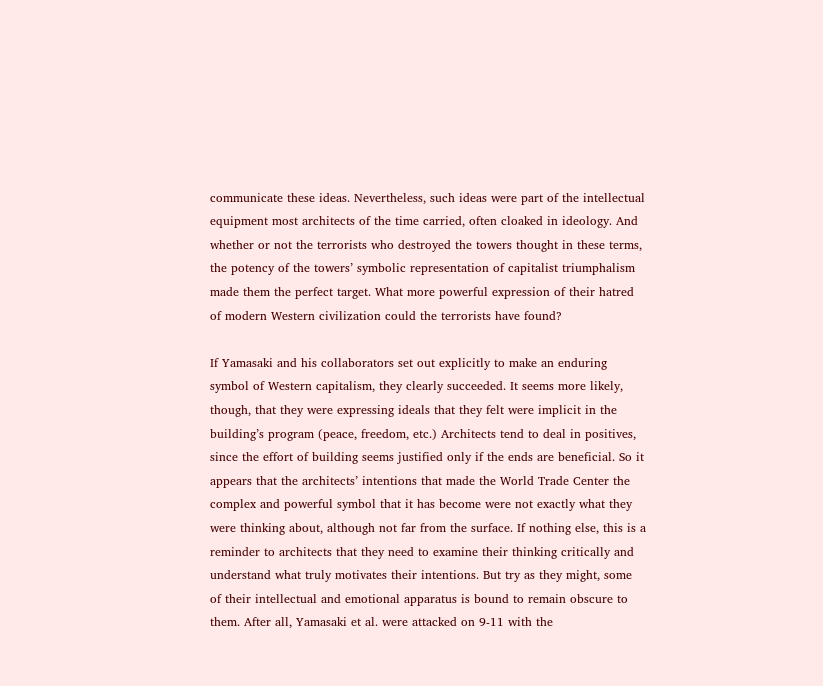communicate these ideas. Nevertheless, such ideas were part of the intellectual equipment most architects of the time carried, often cloaked in ideology. And whether or not the terrorists who destroyed the towers thought in these terms, the potency of the towers’ symbolic representation of capitalist triumphalism made them the perfect target. What more powerful expression of their hatred of modern Western civilization could the terrorists have found?

If Yamasaki and his collaborators set out explicitly to make an enduring symbol of Western capitalism, they clearly succeeded. It seems more likely, though, that they were expressing ideals that they felt were implicit in the building’s program (peace, freedom, etc.) Architects tend to deal in positives, since the effort of building seems justified only if the ends are beneficial. So it appears that the architects’ intentions that made the World Trade Center the complex and powerful symbol that it has become were not exactly what they were thinking about, although not far from the surface. If nothing else, this is a reminder to architects that they need to examine their thinking critically and understand what truly motivates their intentions. But try as they might, some of their intellectual and emotional apparatus is bound to remain obscure to them. After all, Yamasaki et al. were attacked on 9-11 with the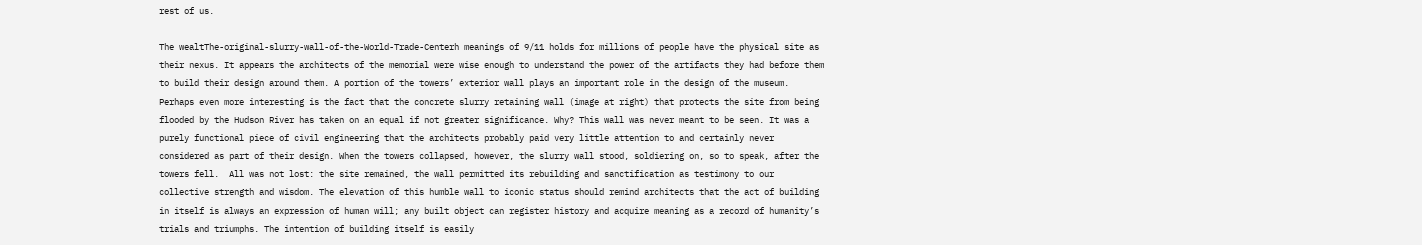rest of us.

The wealtThe-original-slurry-wall-of-the-World-Trade-Centerh meanings of 9/11 holds for millions of people have the physical site as their nexus. It appears the architects of the memorial were wise enough to understand the power of the artifacts they had before them to build their design around them. A portion of the towers’ exterior wall plays an important role in the design of the museum. Perhaps even more interesting is the fact that the concrete slurry retaining wall (image at right) that protects the site from being flooded by the Hudson River has taken on an equal if not greater significance. Why? This wall was never meant to be seen. It was a purely functional piece of civil engineering that the architects probably paid very little attention to and certainly never considered as part of their design. When the towers collapsed, however, the slurry wall stood, soldiering on, so to speak, after the towers fell.  All was not lost: the site remained, the wall permitted its rebuilding and sanctification as testimony to our collective strength and wisdom. The elevation of this humble wall to iconic status should remind architects that the act of building in itself is always an expression of human will; any built object can register history and acquire meaning as a record of humanity’s trials and triumphs. The intention of building itself is easily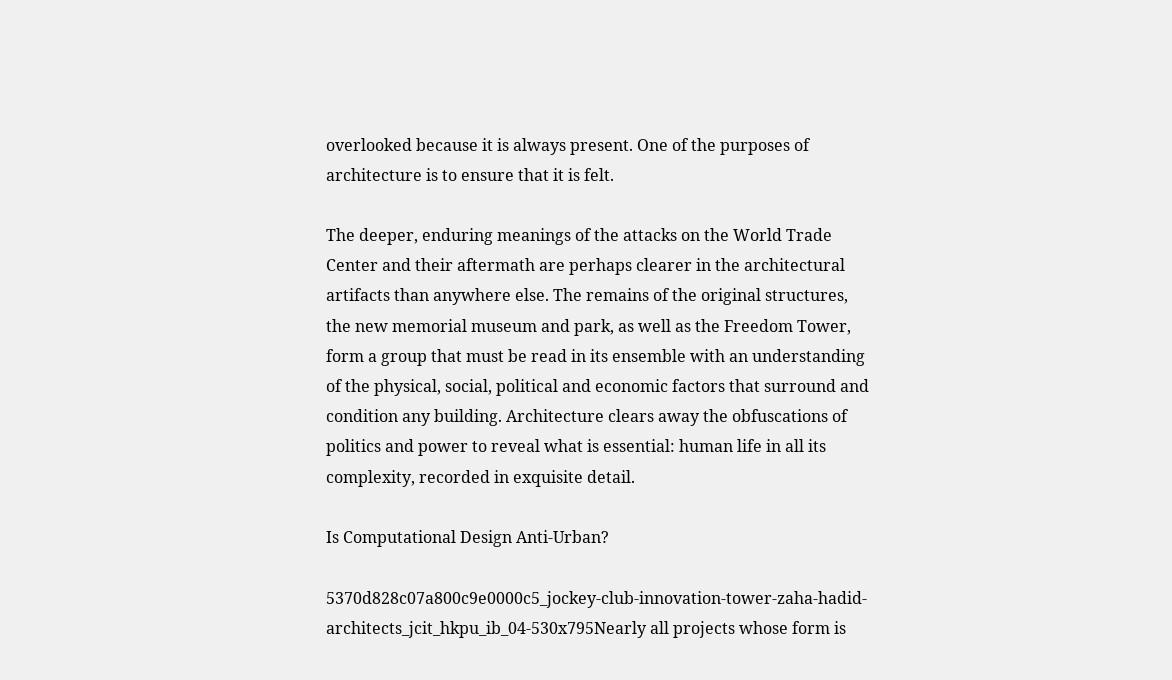overlooked because it is always present. One of the purposes of architecture is to ensure that it is felt.

The deeper, enduring meanings of the attacks on the World Trade Center and their aftermath are perhaps clearer in the architectural artifacts than anywhere else. The remains of the original structures, the new memorial museum and park, as well as the Freedom Tower, form a group that must be read in its ensemble with an understanding of the physical, social, political and economic factors that surround and condition any building. Architecture clears away the obfuscations of politics and power to reveal what is essential: human life in all its complexity, recorded in exquisite detail.

Is Computational Design Anti-Urban?

5370d828c07a800c9e0000c5_jockey-club-innovation-tower-zaha-hadid-architects_jcit_hkpu_ib_04-530x795Nearly all projects whose form is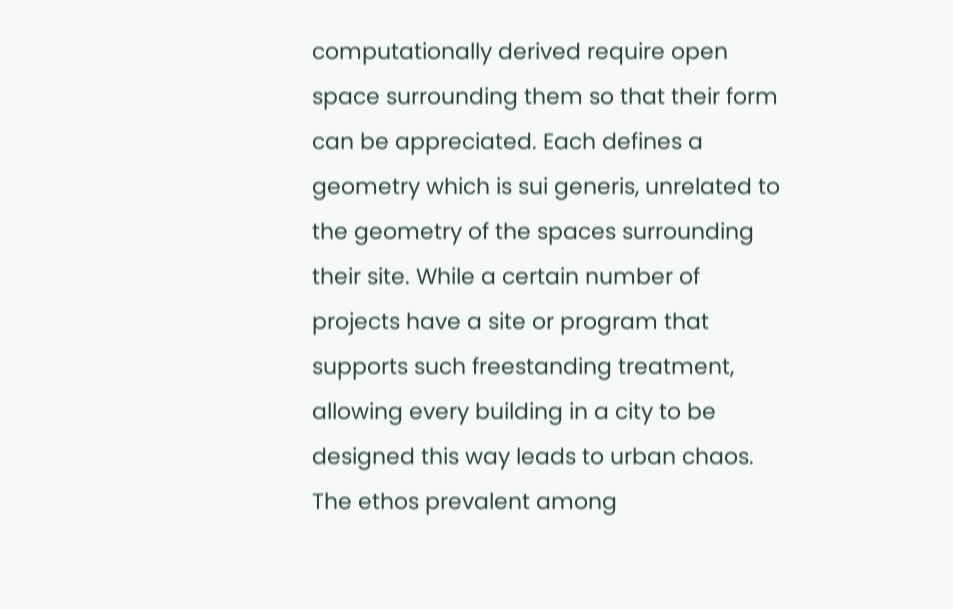computationally derived require open space surrounding them so that their form can be appreciated. Each defines a geometry which is sui generis, unrelated to the geometry of the spaces surrounding their site. While a certain number of projects have a site or program that supports such freestanding treatment, allowing every building in a city to be designed this way leads to urban chaos. The ethos prevalent among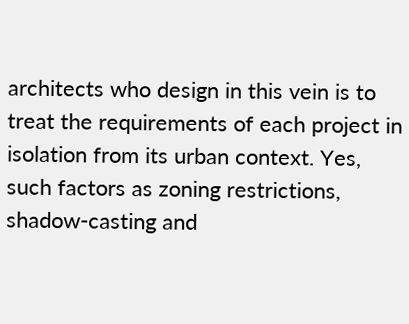architects who design in this vein is to treat the requirements of each project in isolation from its urban context. Yes, such factors as zoning restrictions, shadow-casting and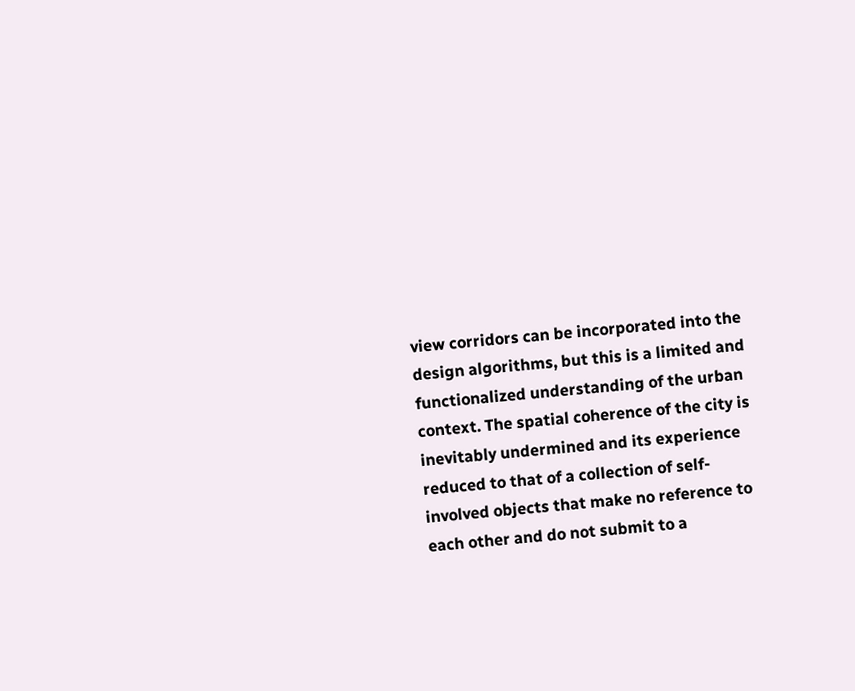view corridors can be incorporated into the design algorithms, but this is a limited and functionalized understanding of the urban context. The spatial coherence of the city is inevitably undermined and its experience reduced to that of a collection of self-involved objects that make no reference to each other and do not submit to a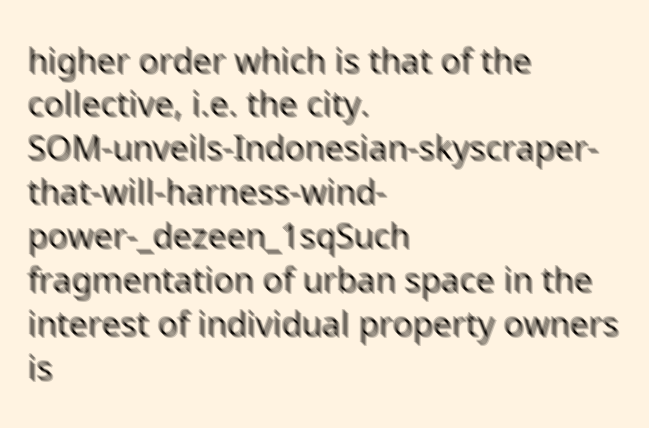higher order which is that of the collective, i.e. the city.
SOM-unveils-Indonesian-skyscraper-that-will-harness-wind-power-_dezeen_1sqSuch fragmentation of urban space in the interest of individual property owners is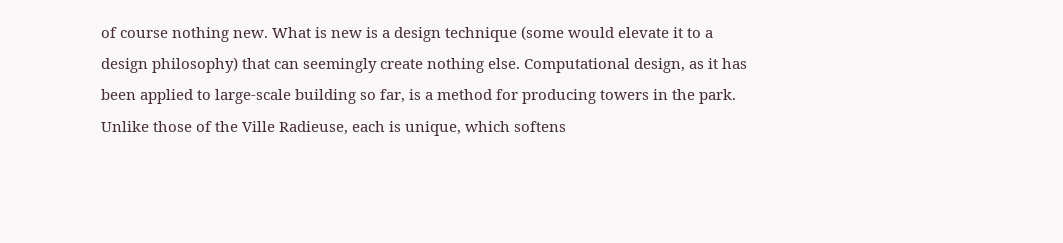of course nothing new. What is new is a design technique (some would elevate it to a design philosophy) that can seemingly create nothing else. Computational design, as it has been applied to large-scale building so far, is a method for producing towers in the park. Unlike those of the Ville Radieuse, each is unique, which softens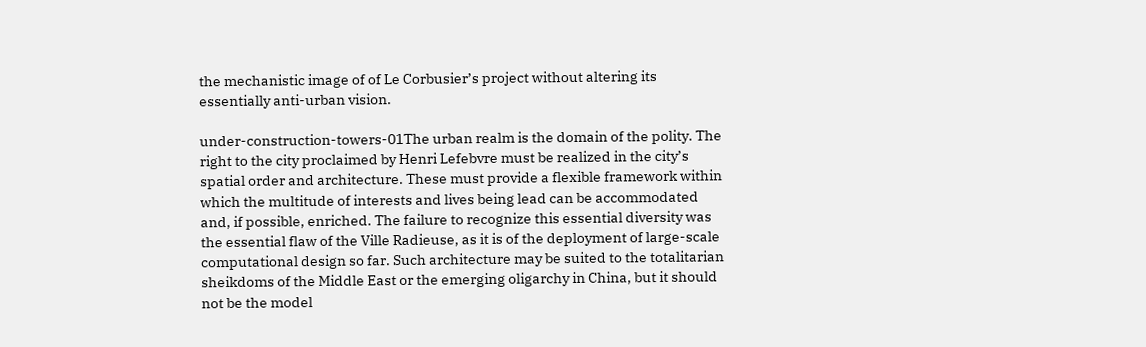the mechanistic image of of Le Corbusier’s project without altering its essentially anti-urban vision.

under-construction-towers-01The urban realm is the domain of the polity. The right to the city proclaimed by Henri Lefebvre must be realized in the city’s spatial order and architecture. These must provide a flexible framework within which the multitude of interests and lives being lead can be accommodated and, if possible, enriched. The failure to recognize this essential diversity was the essential flaw of the Ville Radieuse, as it is of the deployment of large-scale computational design so far. Such architecture may be suited to the totalitarian sheikdoms of the Middle East or the emerging oligarchy in China, but it should not be the model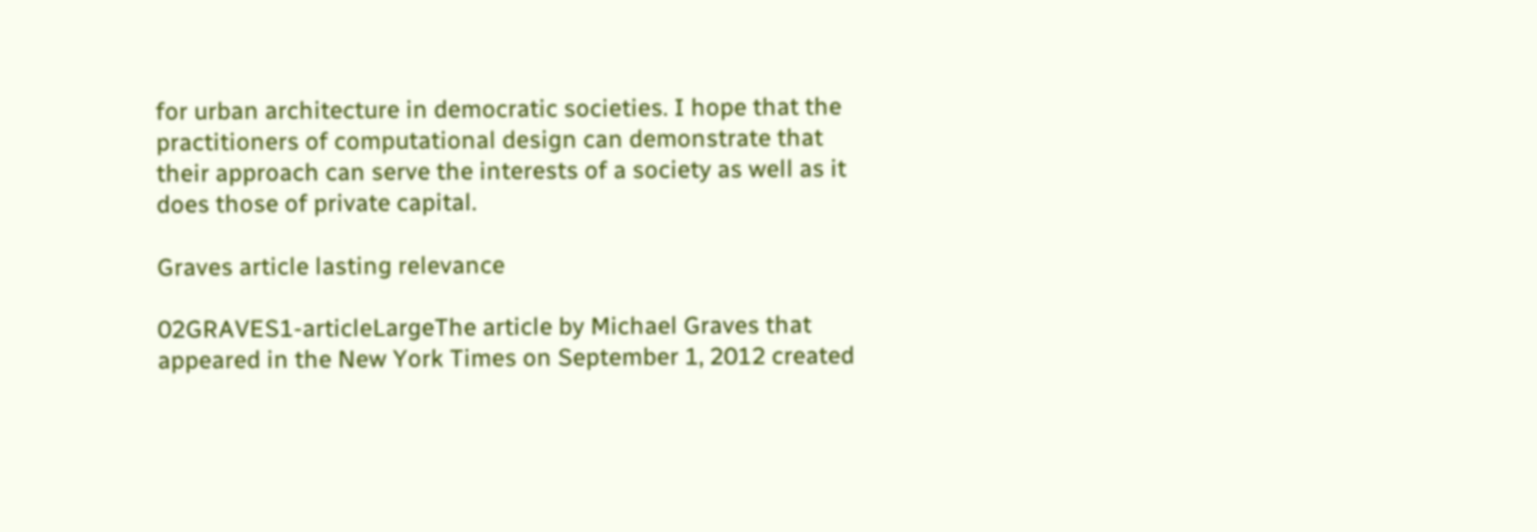for urban architecture in democratic societies. I hope that the practitioners of computational design can demonstrate that their approach can serve the interests of a society as well as it does those of private capital.

Graves article lasting relevance

02GRAVES1-articleLargeThe article by Michael Graves that appeared in the New York Times on September 1, 2012 created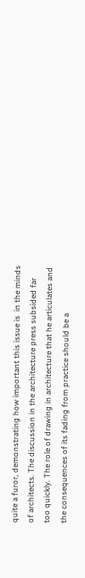quite a furor, demonstrating how important this issue is  in the minds of architects. The discussion in the architecture press subsided far too quickly. The role of drawing in architecture that he articulates and the consequences of its fading from practice should be a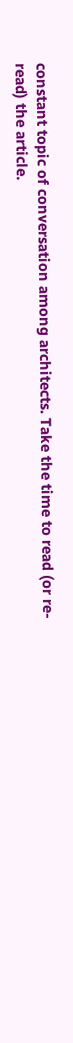constant topic of conversation among architects. Take the time to read (or re-read) the article.